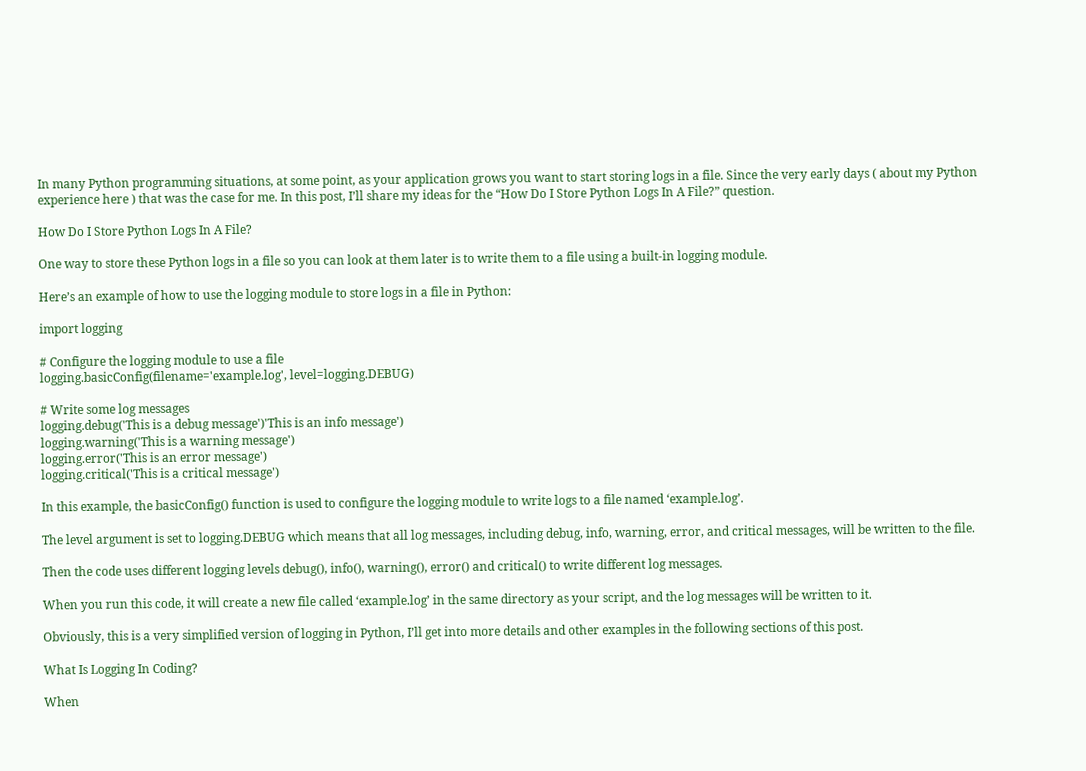In many Python programming situations, at some point, as your application grows you want to start storing logs in a file. Since the very early days ( about my Python experience here ) that was the case for me. In this post, I’ll share my ideas for the “How Do I Store Python Logs In A File?” question.

How Do I Store Python Logs In A File?

One way to store these Python logs in a file so you can look at them later is to write them to a file using a built-in logging module.

Here’s an example of how to use the logging module to store logs in a file in Python:

import logging

# Configure the logging module to use a file
logging.basicConfig(filename='example.log', level=logging.DEBUG)

# Write some log messages
logging.debug('This is a debug message')'This is an info message')
logging.warning('This is a warning message')
logging.error('This is an error message')
logging.critical('This is a critical message')

In this example, the basicConfig() function is used to configure the logging module to write logs to a file named ‘example.log’.

The level argument is set to logging.DEBUG which means that all log messages, including debug, info, warning, error, and critical messages, will be written to the file.

Then the code uses different logging levels debug(), info(), warning(), error() and critical() to write different log messages.

When you run this code, it will create a new file called ‘example.log’ in the same directory as your script, and the log messages will be written to it.

Obviously, this is a very simplified version of logging in Python, I’ll get into more details and other examples in the following sections of this post.

What Is Logging In Coding?

When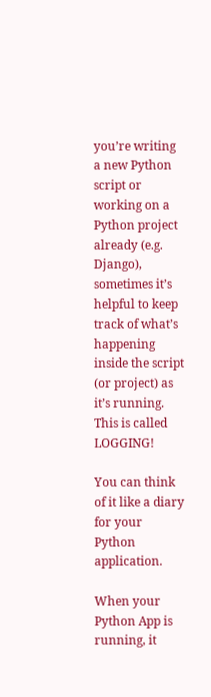you’re writing a new Python script or working on a Python project already (e.g. Django), sometimes it’s helpful to keep track of what’s happening inside the script (or project) as it’s running. This is called LOGGING!

You can think of it like a diary for your Python application.

When your Python App is running, it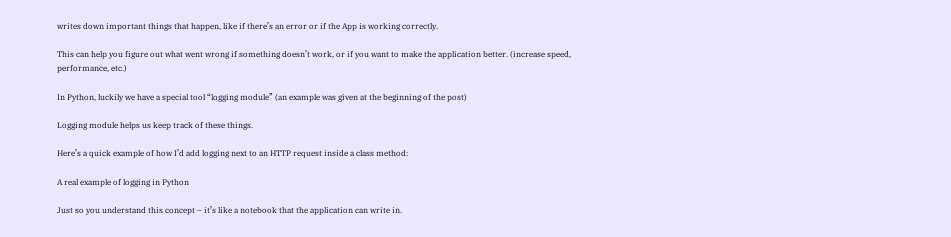writes down important things that happen, like if there’s an error or if the App is working correctly.

This can help you figure out what went wrong if something doesn’t work, or if you want to make the application better. (increase speed, performance, etc.)

In Python, luckily we have a special tool “logging module” (an example was given at the beginning of the post)

Logging module helps us keep track of these things.

Here’s a quick example of how I’d add logging next to an HTTP request inside a class method:

A real example of logging in Python

Just so you understand this concept – it’s like a notebook that the application can write in.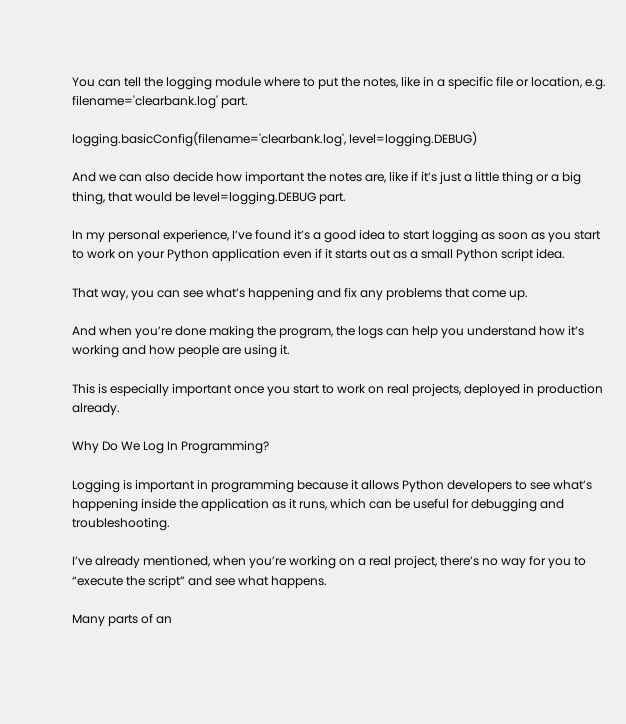You can tell the logging module where to put the notes, like in a specific file or location, e.g. filename='clearbank.log' part.

logging.basicConfig(filename='clearbank.log', level=logging.DEBUG)

And we can also decide how important the notes are, like if it’s just a little thing or a big thing, that would be level=logging.DEBUG part.

In my personal experience, I’ve found it’s a good idea to start logging as soon as you start to work on your Python application even if it starts out as a small Python script idea.

That way, you can see what’s happening and fix any problems that come up.

And when you’re done making the program, the logs can help you understand how it’s working and how people are using it.

This is especially important once you start to work on real projects, deployed in production already.

Why Do We Log In Programming?

Logging is important in programming because it allows Python developers to see what’s happening inside the application as it runs, which can be useful for debugging and troubleshooting.

I’ve already mentioned, when you’re working on a real project, there’s no way for you to “execute the script” and see what happens.

Many parts of an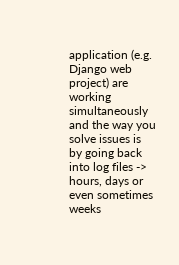application (e.g. Django web project) are working simultaneously and the way you solve issues is by going back into log files -> hours, days or even sometimes weeks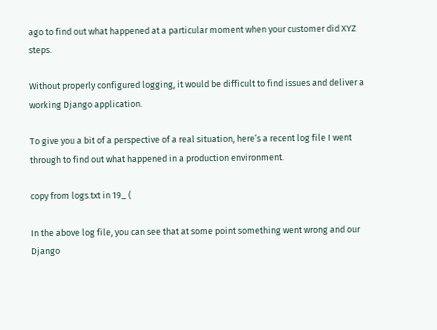ago to find out what happened at a particular moment when your customer did XYZ steps.

Without properly configured logging, it would be difficult to find issues and deliver a working Django application.

To give you a bit of a perspective of a real situation, here’s a recent log file I went through to find out what happened in a production environment.

copy from logs.txt in 19_ (

In the above log file, you can see that at some point something went wrong and our Django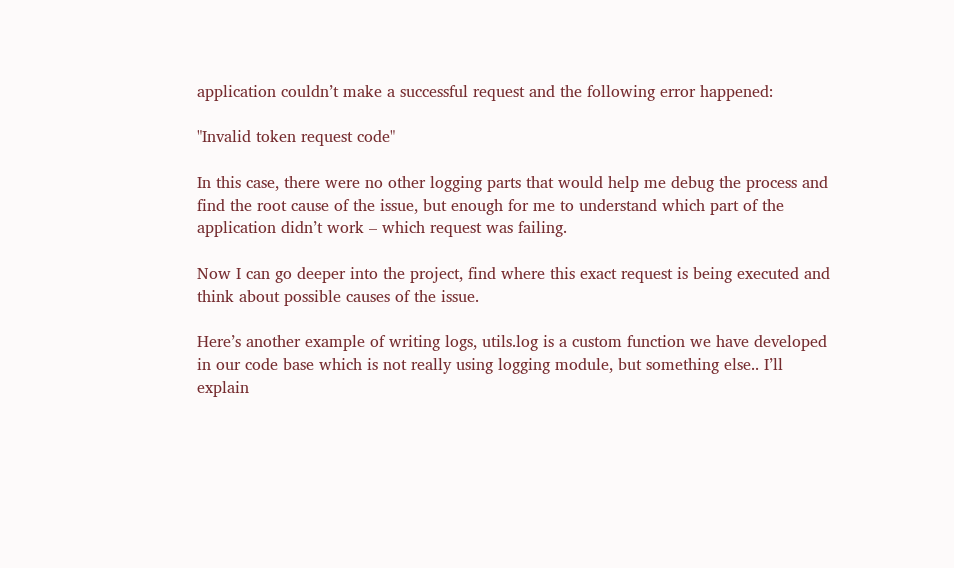application couldn’t make a successful request and the following error happened:

"Invalid token request code"

In this case, there were no other logging parts that would help me debug the process and find the root cause of the issue, but enough for me to understand which part of the application didn’t work – which request was failing.

Now I can go deeper into the project, find where this exact request is being executed and think about possible causes of the issue.

Here’s another example of writing logs, utils.log is a custom function we have developed in our code base which is not really using logging module, but something else.. I’ll explain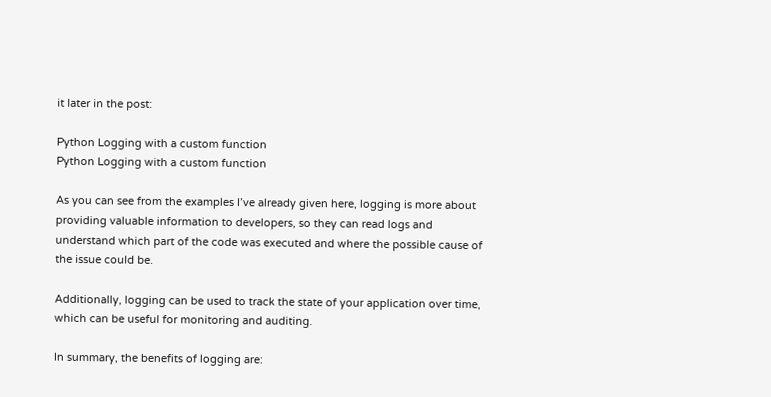it later in the post:

Python Logging with a custom function
Python Logging with a custom function

As you can see from the examples I’ve already given here, logging is more about providing valuable information to developers, so they can read logs and understand which part of the code was executed and where the possible cause of the issue could be.

Additionally, logging can be used to track the state of your application over time, which can be useful for monitoring and auditing.

In summary, the benefits of logging are: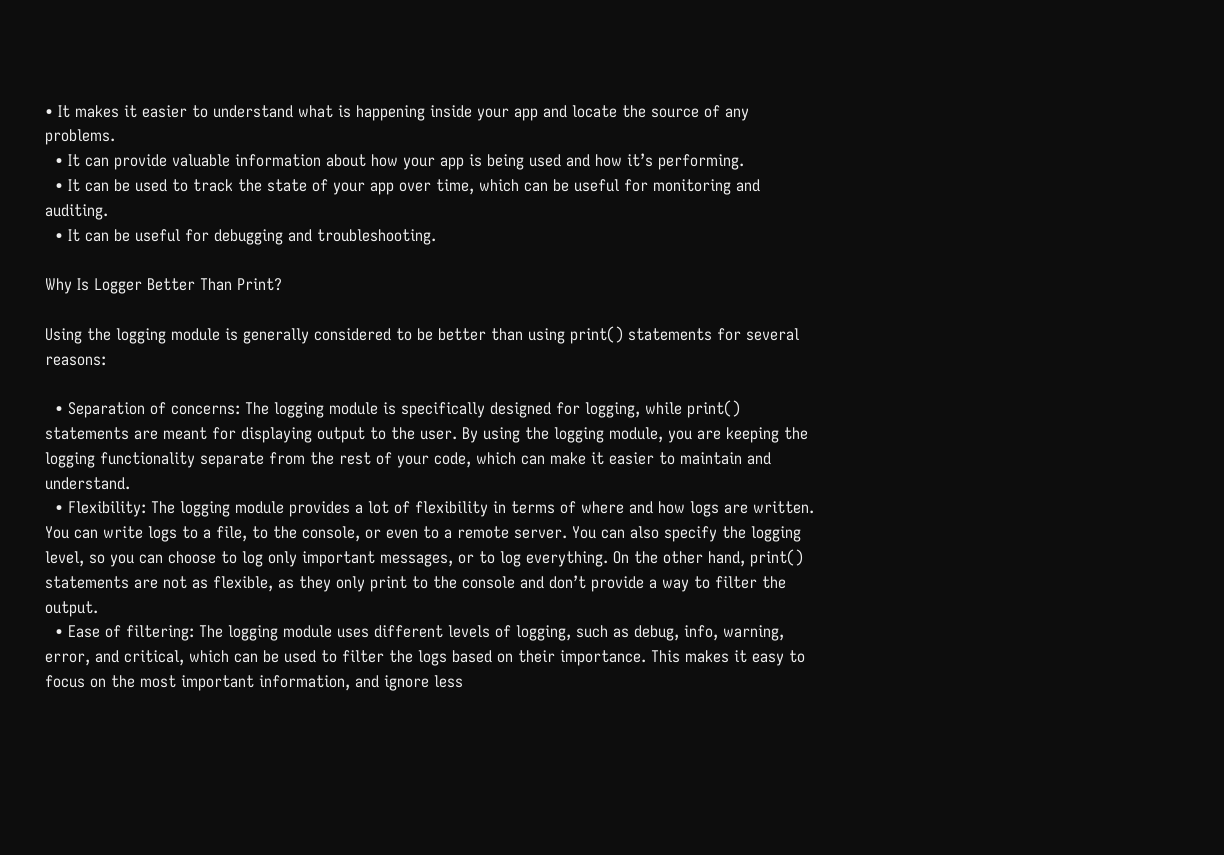• It makes it easier to understand what is happening inside your app and locate the source of any problems.
  • It can provide valuable information about how your app is being used and how it’s performing.
  • It can be used to track the state of your app over time, which can be useful for monitoring and auditing.
  • It can be useful for debugging and troubleshooting.

Why Is Logger Better Than Print?

Using the logging module is generally considered to be better than using print() statements for several reasons:

  • Separation of concerns: The logging module is specifically designed for logging, while print() statements are meant for displaying output to the user. By using the logging module, you are keeping the logging functionality separate from the rest of your code, which can make it easier to maintain and understand.
  • Flexibility: The logging module provides a lot of flexibility in terms of where and how logs are written. You can write logs to a file, to the console, or even to a remote server. You can also specify the logging level, so you can choose to log only important messages, or to log everything. On the other hand, print() statements are not as flexible, as they only print to the console and don’t provide a way to filter the output.
  • Ease of filtering: The logging module uses different levels of logging, such as debug, info, warning, error, and critical, which can be used to filter the logs based on their importance. This makes it easy to focus on the most important information, and ignore less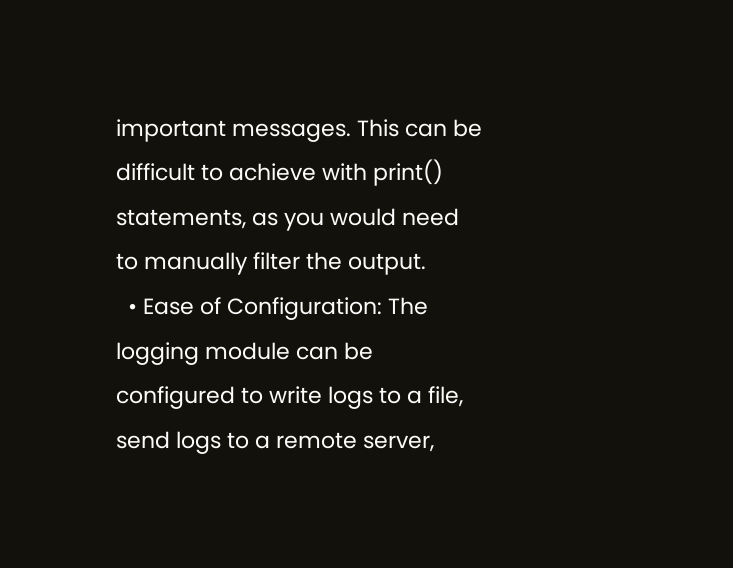important messages. This can be difficult to achieve with print() statements, as you would need to manually filter the output.
  • Ease of Configuration: The logging module can be configured to write logs to a file, send logs to a remote server,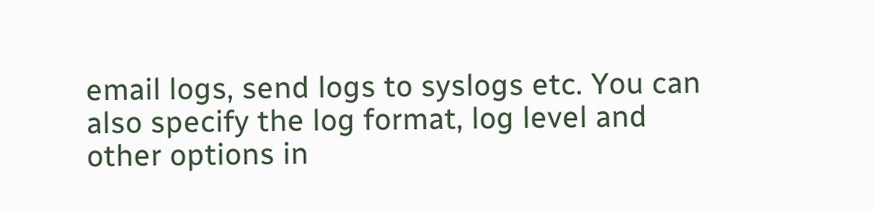email logs, send logs to syslogs etc. You can also specify the log format, log level and other options in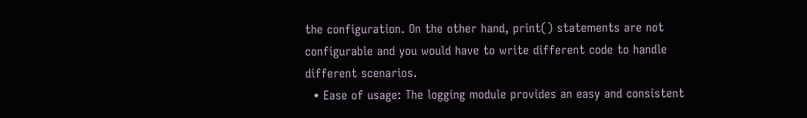the configuration. On the other hand, print() statements are not configurable and you would have to write different code to handle different scenarios.
  • Ease of usage: The logging module provides an easy and consistent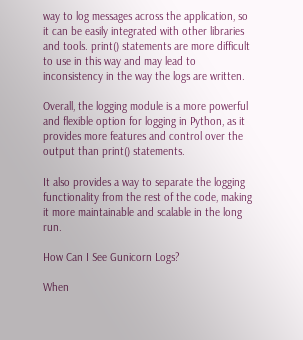way to log messages across the application, so it can be easily integrated with other libraries and tools. print() statements are more difficult to use in this way and may lead to inconsistency in the way the logs are written.

Overall, the logging module is a more powerful and flexible option for logging in Python, as it provides more features and control over the output than print() statements.

It also provides a way to separate the logging functionality from the rest of the code, making it more maintainable and scalable in the long run.

How Can I See Gunicorn Logs?

When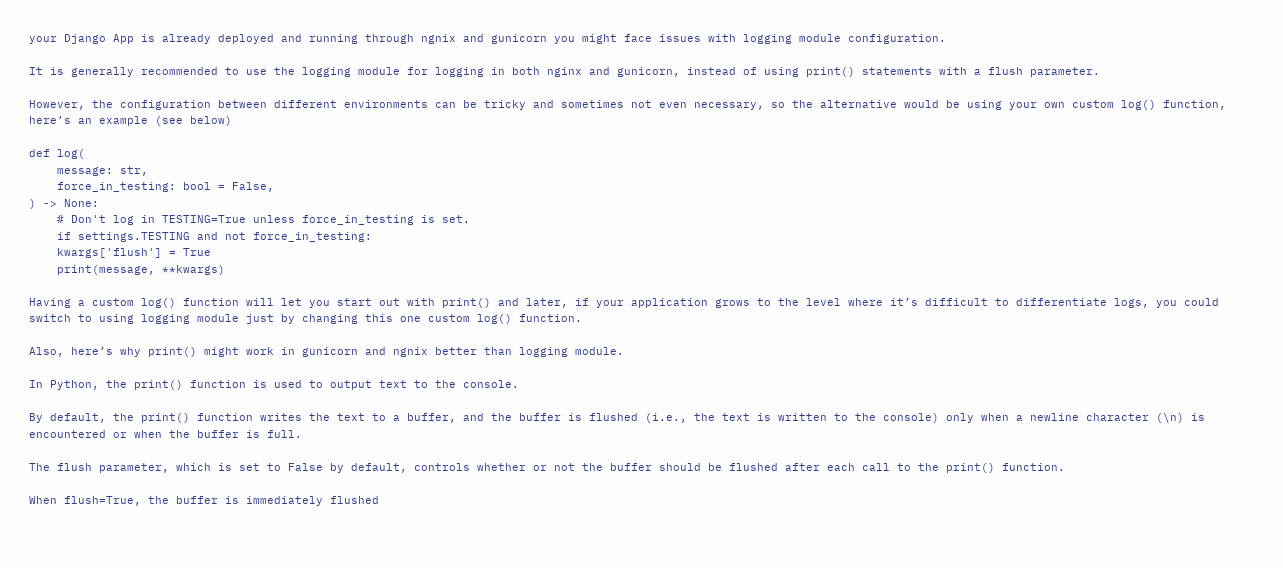your Django App is already deployed and running through ngnix and gunicorn you might face issues with logging module configuration.

It is generally recommended to use the logging module for logging in both nginx and gunicorn, instead of using print() statements with a flush parameter.

However, the configuration between different environments can be tricky and sometimes not even necessary, so the alternative would be using your own custom log() function, here’s an example (see below)

def log(
    message: str,
    force_in_testing: bool = False,
) -> None:
    # Don't log in TESTING=True unless force_in_testing is set.
    if settings.TESTING and not force_in_testing:
    kwargs['flush'] = True
    print(message, **kwargs)

Having a custom log() function will let you start out with print() and later, if your application grows to the level where it’s difficult to differentiate logs, you could switch to using logging module just by changing this one custom log() function.

Also, here’s why print() might work in gunicorn and ngnix better than logging module.

In Python, the print() function is used to output text to the console.

By default, the print() function writes the text to a buffer, and the buffer is flushed (i.e., the text is written to the console) only when a newline character (\n) is encountered or when the buffer is full.

The flush parameter, which is set to False by default, controls whether or not the buffer should be flushed after each call to the print() function.

When flush=True, the buffer is immediately flushed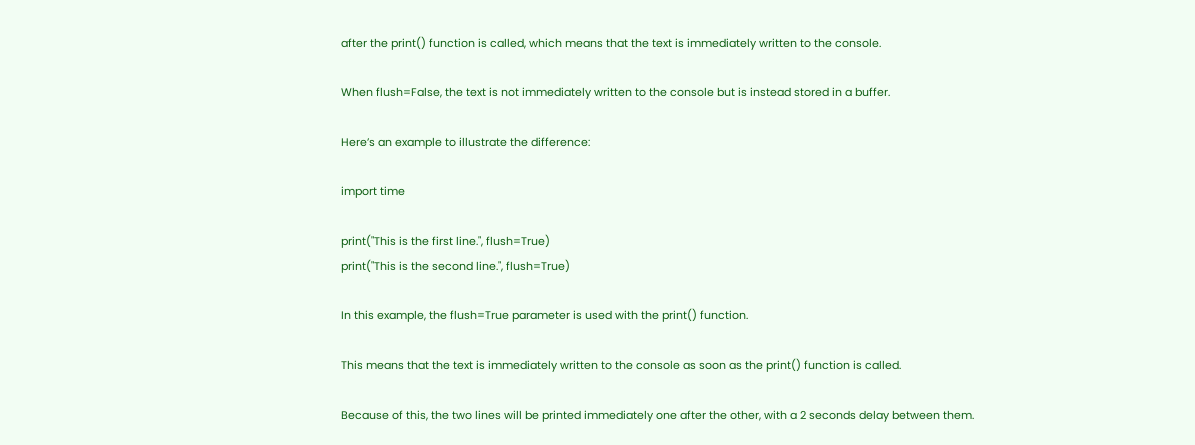after the print() function is called, which means that the text is immediately written to the console.

When flush=False, the text is not immediately written to the console but is instead stored in a buffer.

Here’s an example to illustrate the difference:

import time

print("This is the first line.", flush=True)
print("This is the second line.", flush=True)

In this example, the flush=True parameter is used with the print() function.

This means that the text is immediately written to the console as soon as the print() function is called.

Because of this, the two lines will be printed immediately one after the other, with a 2 seconds delay between them.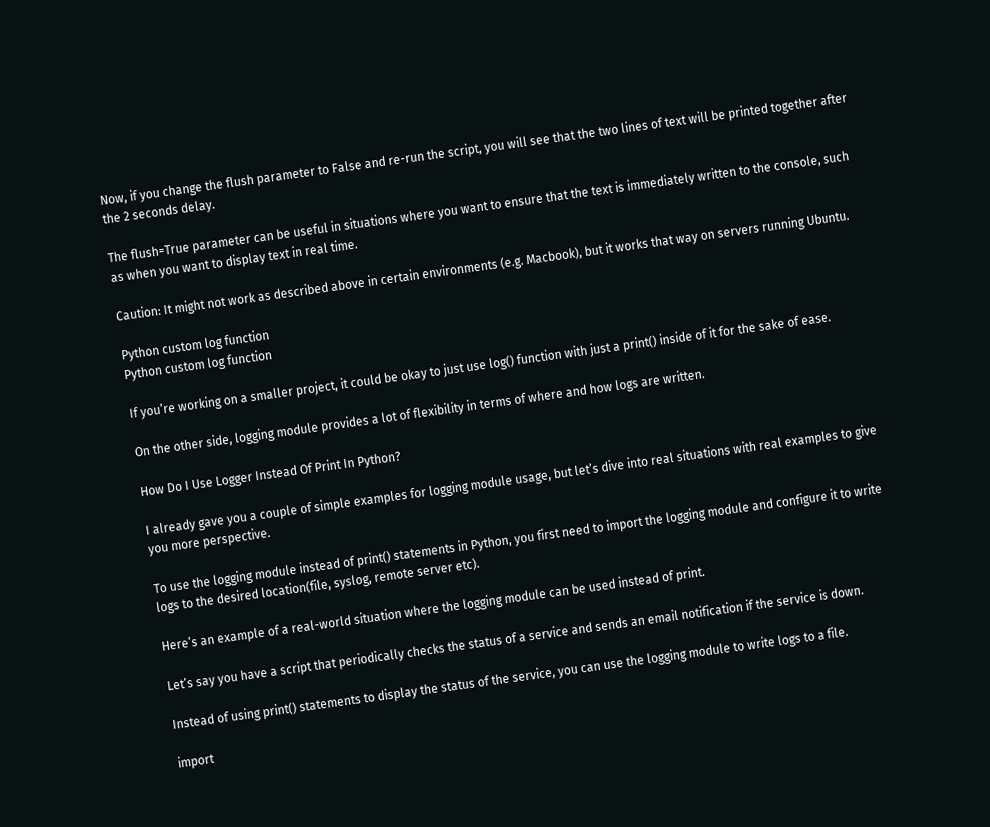Now, if you change the flush parameter to False and re-run the script, you will see that the two lines of text will be printed together after the 2 seconds delay.

The flush=True parameter can be useful in situations where you want to ensure that the text is immediately written to the console, such as when you want to display text in real time.

Caution: It might not work as described above in certain environments (e.g. Macbook), but it works that way on servers running Ubuntu.

Python custom log function
Python custom log function

If you’re working on a smaller project, it could be okay to just use log() function with just a print() inside of it for the sake of ease.

On the other side, logging module provides a lot of flexibility in terms of where and how logs are written.

How Do I Use Logger Instead Of Print In Python?

I already gave you a couple of simple examples for logging module usage, but let’s dive into real situations with real examples to give you more perspective.

To use the logging module instead of print() statements in Python, you first need to import the logging module and configure it to write logs to the desired location(file, syslog, remote server etc).

Here’s an example of a real-world situation where the logging module can be used instead of print.

Let’s say you have a script that periodically checks the status of a service and sends an email notification if the service is down.

Instead of using print() statements to display the status of the service, you can use the logging module to write logs to a file.

import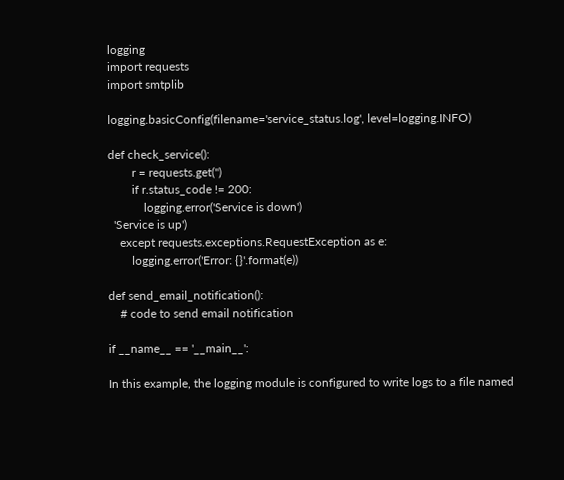logging
import requests
import smtplib

logging.basicConfig(filename='service_status.log', level=logging.INFO)

def check_service():
        r = requests.get('')
        if r.status_code != 200:
            logging.error('Service is down')
  'Service is up')
    except requests.exceptions.RequestException as e:
        logging.error('Error: {}'.format(e))

def send_email_notification():
    # code to send email notification

if __name__ == '__main__':

In this example, the logging module is configured to write logs to a file named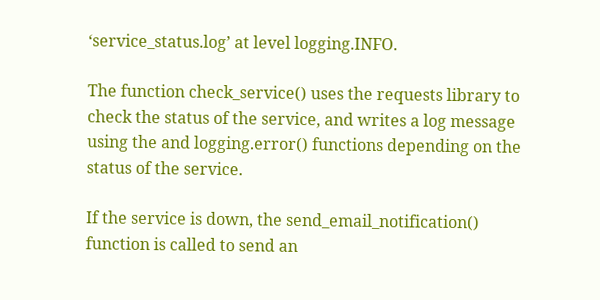‘service_status.log’ at level logging.INFO.

The function check_service() uses the requests library to check the status of the service, and writes a log message using the and logging.error() functions depending on the status of the service.

If the service is down, the send_email_notification() function is called to send an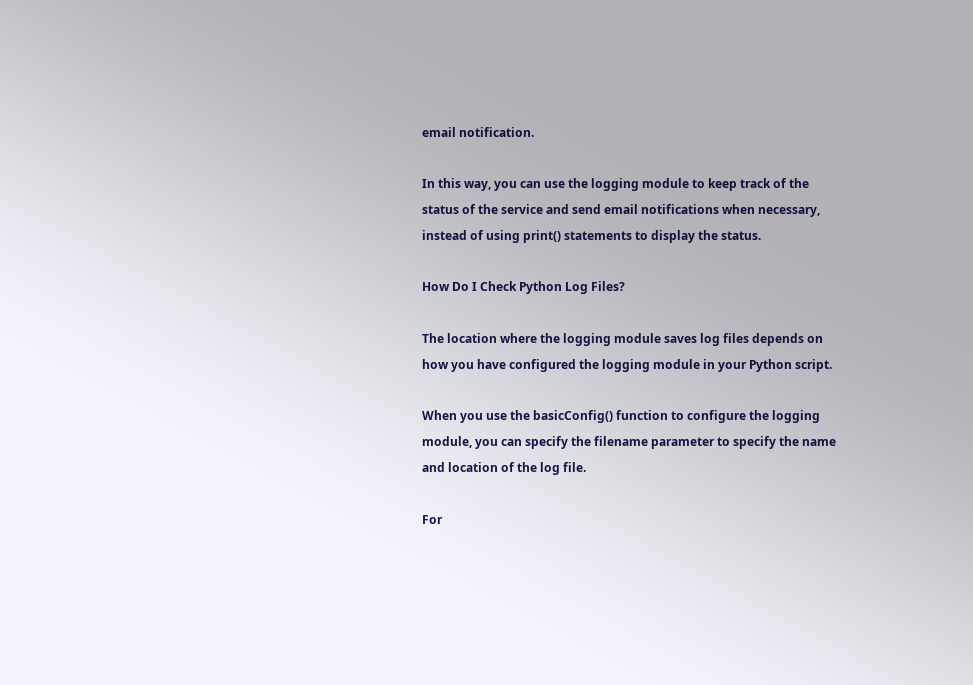email notification.

In this way, you can use the logging module to keep track of the status of the service and send email notifications when necessary, instead of using print() statements to display the status.

How Do I Check Python Log Files?

The location where the logging module saves log files depends on how you have configured the logging module in your Python script.

When you use the basicConfig() function to configure the logging module, you can specify the filename parameter to specify the name and location of the log file.

For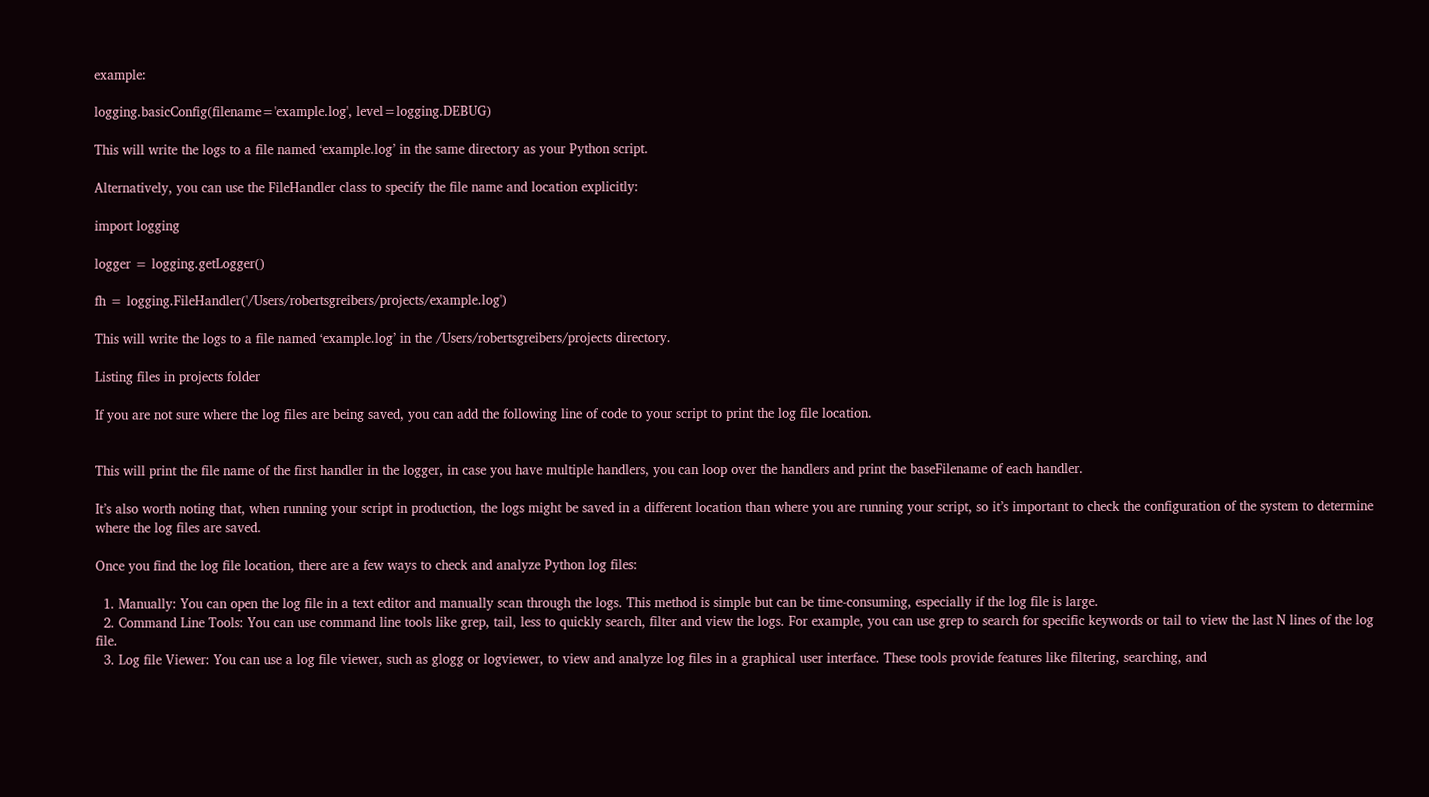example:

logging.basicConfig(filename='example.log', level=logging.DEBUG)

This will write the logs to a file named ‘example.log’ in the same directory as your Python script.

Alternatively, you can use the FileHandler class to specify the file name and location explicitly:

import logging

logger = logging.getLogger()

fh = logging.FileHandler('/Users/robertsgreibers/projects/example.log')

This will write the logs to a file named ‘example.log’ in the /Users/robertsgreibers/projects directory.

Listing files in projects folder

If you are not sure where the log files are being saved, you can add the following line of code to your script to print the log file location.


This will print the file name of the first handler in the logger, in case you have multiple handlers, you can loop over the handlers and print the baseFilename of each handler.

It’s also worth noting that, when running your script in production, the logs might be saved in a different location than where you are running your script, so it’s important to check the configuration of the system to determine where the log files are saved.

Once you find the log file location, there are a few ways to check and analyze Python log files:

  1. Manually: You can open the log file in a text editor and manually scan through the logs. This method is simple but can be time-consuming, especially if the log file is large.
  2. Command Line Tools: You can use command line tools like grep, tail, less to quickly search, filter and view the logs. For example, you can use grep to search for specific keywords or tail to view the last N lines of the log file.
  3. Log file Viewer: You can use a log file viewer, such as glogg or logviewer, to view and analyze log files in a graphical user interface. These tools provide features like filtering, searching, and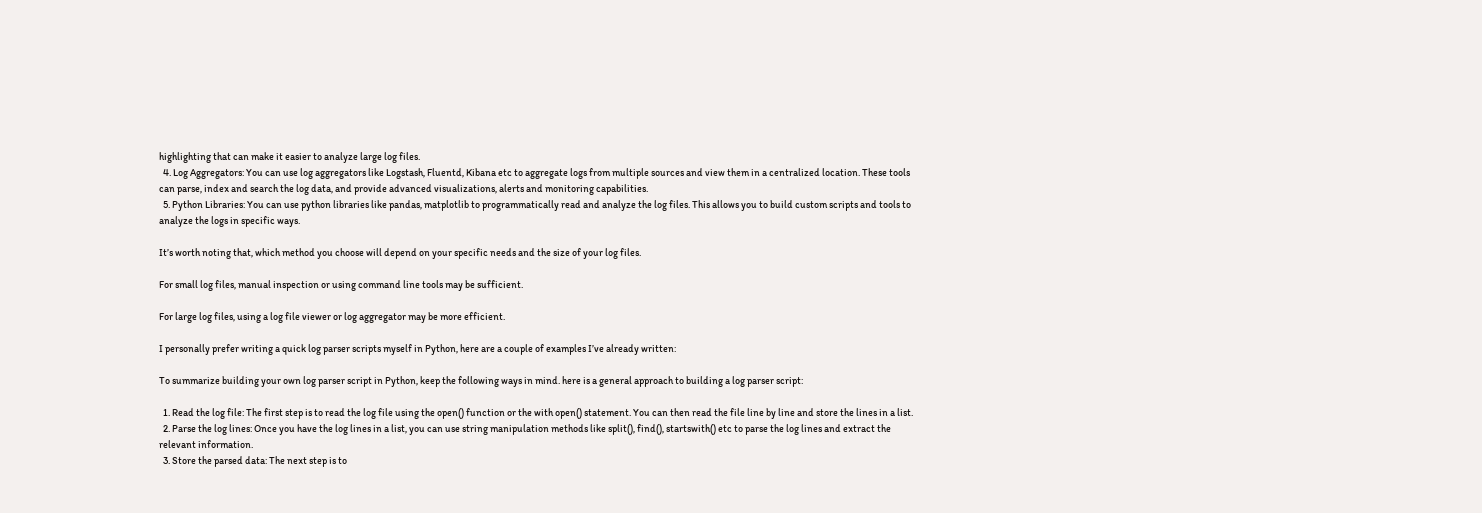highlighting that can make it easier to analyze large log files.
  4. Log Aggregators: You can use log aggregators like Logstash, Fluentd, Kibana etc to aggregate logs from multiple sources and view them in a centralized location. These tools can parse, index and search the log data, and provide advanced visualizations, alerts and monitoring capabilities.
  5. Python Libraries: You can use python libraries like pandas, matplotlib to programmatically read and analyze the log files. This allows you to build custom scripts and tools to analyze the logs in specific ways.

It’s worth noting that, which method you choose will depend on your specific needs and the size of your log files.

For small log files, manual inspection or using command line tools may be sufficient.

For large log files, using a log file viewer or log aggregator may be more efficient.

I personally prefer writing a quick log parser scripts myself in Python, here are a couple of examples I’ve already written:

To summarize building your own log parser script in Python, keep the following ways in mind. here is a general approach to building a log parser script:

  1. Read the log file: The first step is to read the log file using the open() function or the with open() statement. You can then read the file line by line and store the lines in a list.
  2. Parse the log lines: Once you have the log lines in a list, you can use string manipulation methods like split(), find(), startswith() etc to parse the log lines and extract the relevant information.
  3. Store the parsed data: The next step is to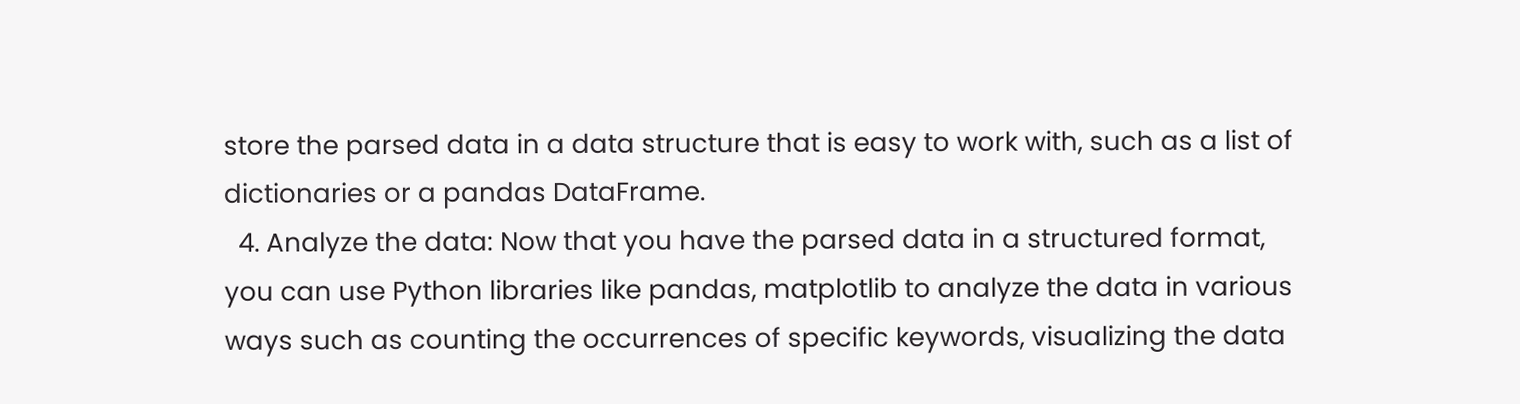store the parsed data in a data structure that is easy to work with, such as a list of dictionaries or a pandas DataFrame.
  4. Analyze the data: Now that you have the parsed data in a structured format, you can use Python libraries like pandas, matplotlib to analyze the data in various ways such as counting the occurrences of specific keywords, visualizing the data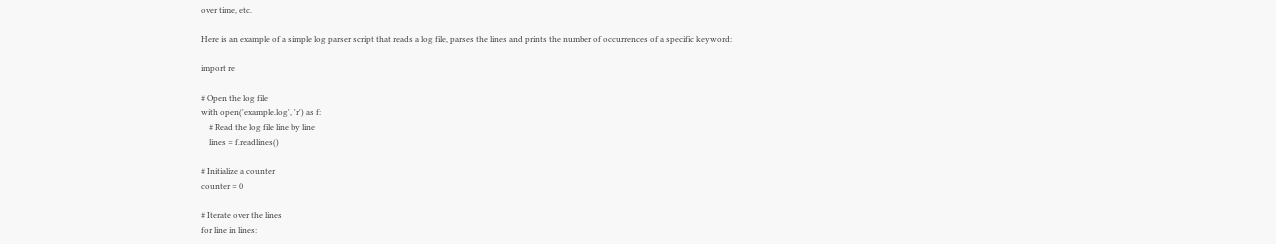over time, etc.

Here is an example of a simple log parser script that reads a log file, parses the lines and prints the number of occurrences of a specific keyword:

import re

# Open the log file
with open('example.log', 'r') as f:
    # Read the log file line by line
    lines = f.readlines()

# Initialize a counter
counter = 0

# Iterate over the lines
for line in lines: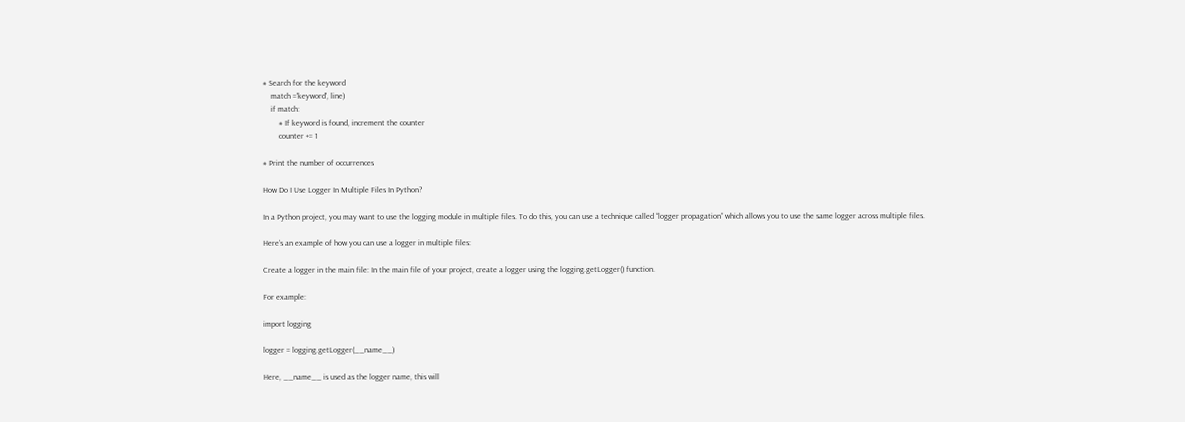# Search for the keyword
    match ='keyword', line)
    if match:
        # If keyword is found, increment the counter
        counter += 1

# Print the number of occurrences

How Do I Use Logger In Multiple Files In Python?

In a Python project, you may want to use the logging module in multiple files. To do this, you can use a technique called “logger propagation” which allows you to use the same logger across multiple files.

Here’s an example of how you can use a logger in multiple files:

Create a logger in the main file: In the main file of your project, create a logger using the logging.getLogger() function.

For example:

import logging

logger = logging.getLogger(__name__)

Here, __name__ is used as the logger name, this will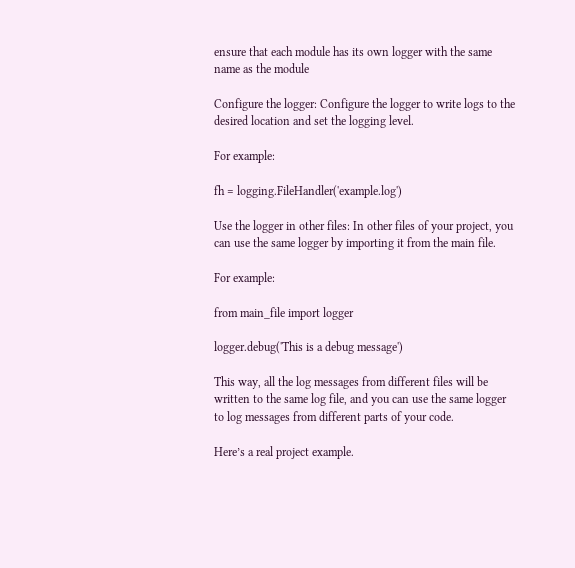ensure that each module has its own logger with the same name as the module

Configure the logger: Configure the logger to write logs to the desired location and set the logging level.

For example:

fh = logging.FileHandler('example.log')

Use the logger in other files: In other files of your project, you can use the same logger by importing it from the main file.

For example:

from main_file import logger

logger.debug('This is a debug message')

This way, all the log messages from different files will be written to the same log file, and you can use the same logger to log messages from different parts of your code.

Here’s a real project example.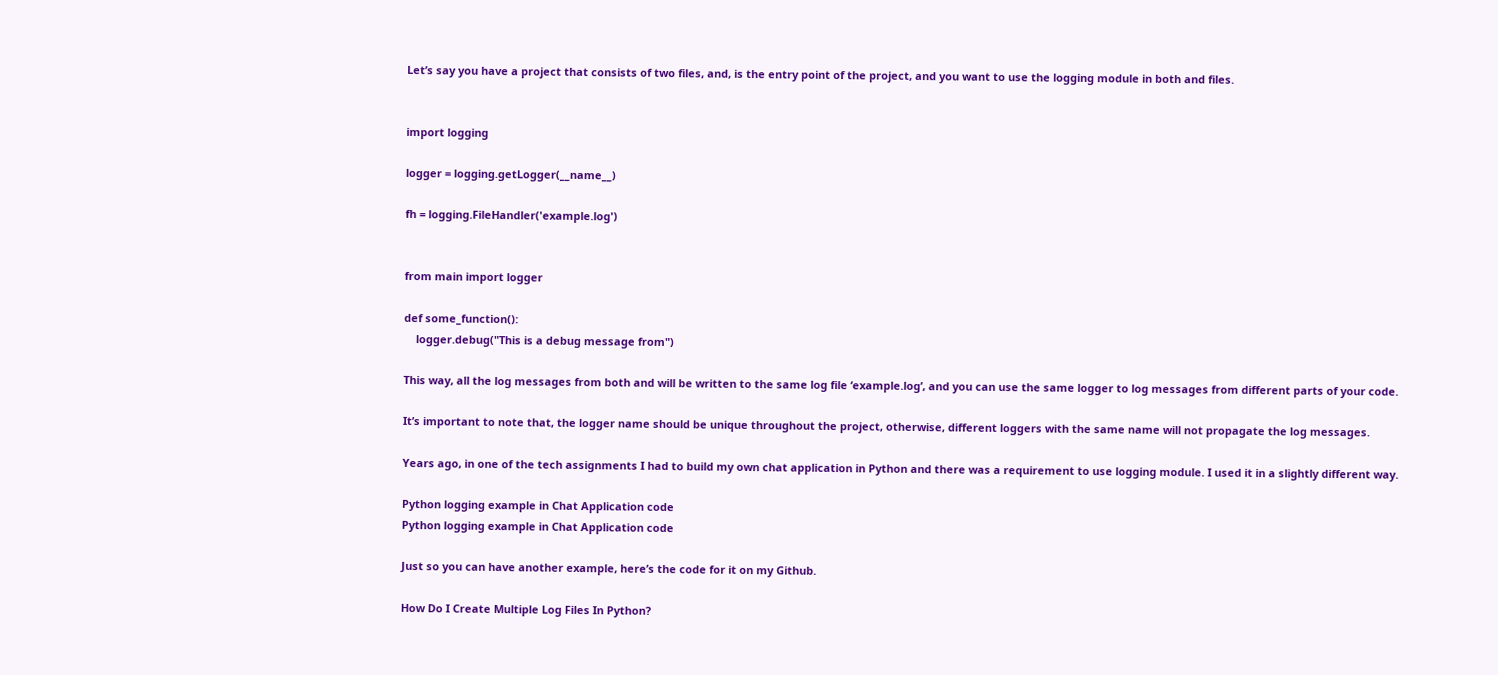Let’s say you have a project that consists of two files, and, is the entry point of the project, and you want to use the logging module in both and files.


import logging

logger = logging.getLogger(__name__)

fh = logging.FileHandler('example.log')


from main import logger

def some_function():
    logger.debug("This is a debug message from")

This way, all the log messages from both and will be written to the same log file ‘example.log’, and you can use the same logger to log messages from different parts of your code.

It’s important to note that, the logger name should be unique throughout the project, otherwise, different loggers with the same name will not propagate the log messages.

Years ago, in one of the tech assignments I had to build my own chat application in Python and there was a requirement to use logging module. I used it in a slightly different way.

Python logging example in Chat Application code
Python logging example in Chat Application code

Just so you can have another example, here’s the code for it on my Github.

How Do I Create Multiple Log Files In Python?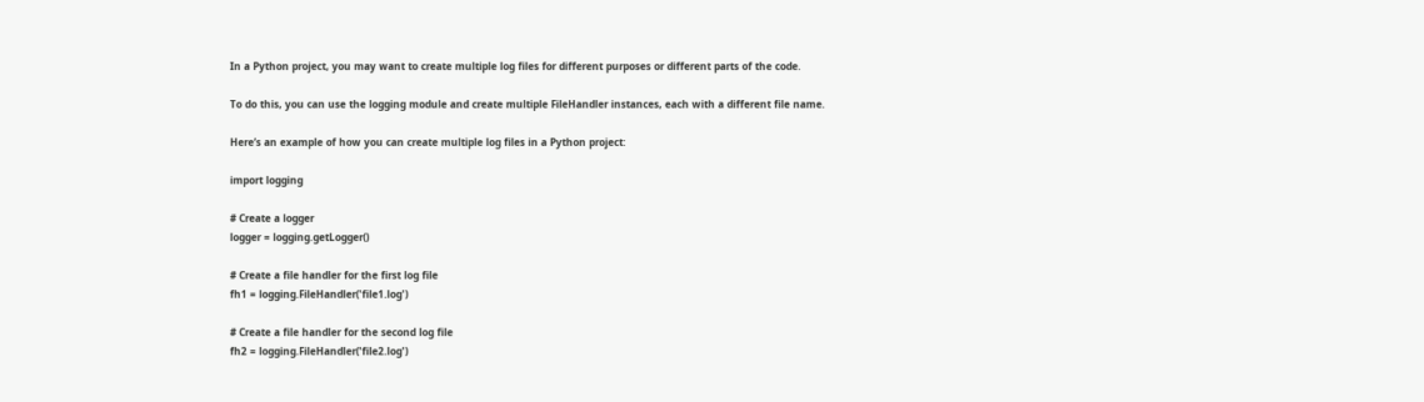In a Python project, you may want to create multiple log files for different purposes or different parts of the code.

To do this, you can use the logging module and create multiple FileHandler instances, each with a different file name.

Here’s an example of how you can create multiple log files in a Python project:

import logging

# Create a logger
logger = logging.getLogger()

# Create a file handler for the first log file
fh1 = logging.FileHandler('file1.log')

# Create a file handler for the second log file
fh2 = logging.FileHandler('file2.log')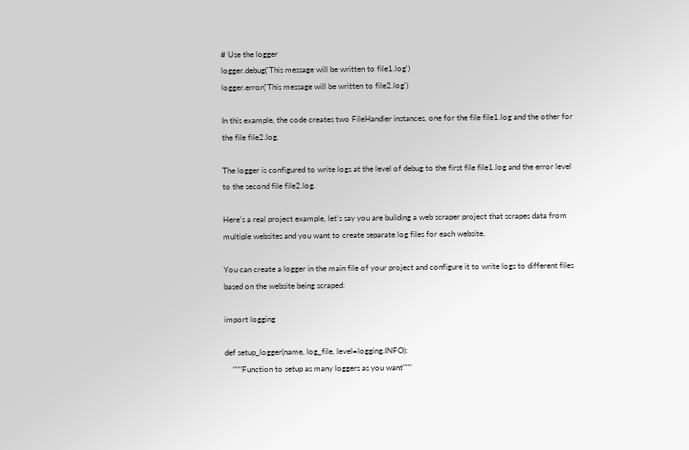# Use the logger
logger.debug('This message will be written to file1.log')
logger.error('This message will be written to file2.log')

In this example, the code creates two FileHandler instances, one for the file file1.log and the other for the file file2.log.

The logger is configured to write logs at the level of debug to the first file file1.log and the error level to the second file file2.log.

Here’s a real project example, let’s say you are building a web scraper project that scrapes data from multiple websites and you want to create separate log files for each website.

You can create a logger in the main file of your project and configure it to write logs to different files based on the website being scraped:

import logging

def setup_logger(name, log_file, level=logging.INFO):
    """Function to setup as many loggers as you want"""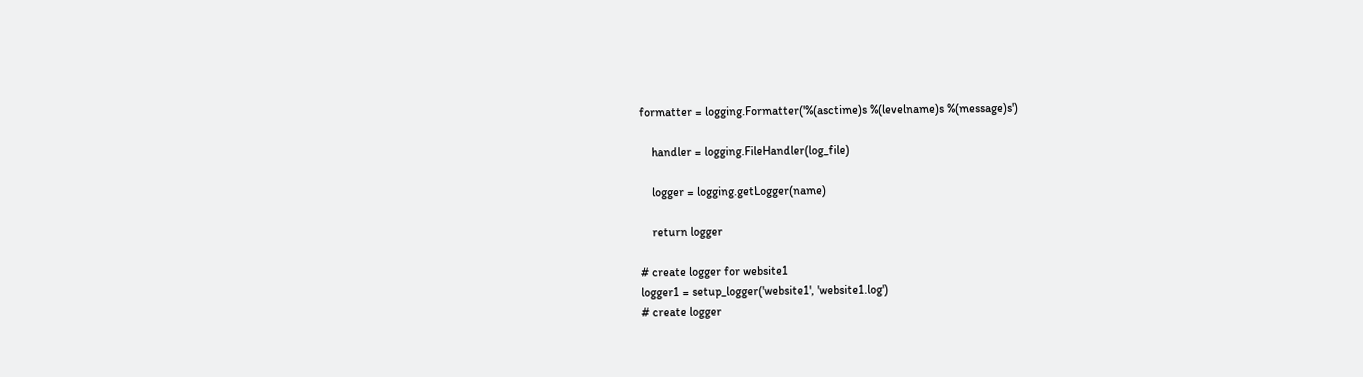formatter = logging.Formatter('%(asctime)s %(levelname)s %(message)s')

    handler = logging.FileHandler(log_file)

    logger = logging.getLogger(name)

    return logger

# create logger for website1
logger1 = setup_logger('website1', 'website1.log')
# create logger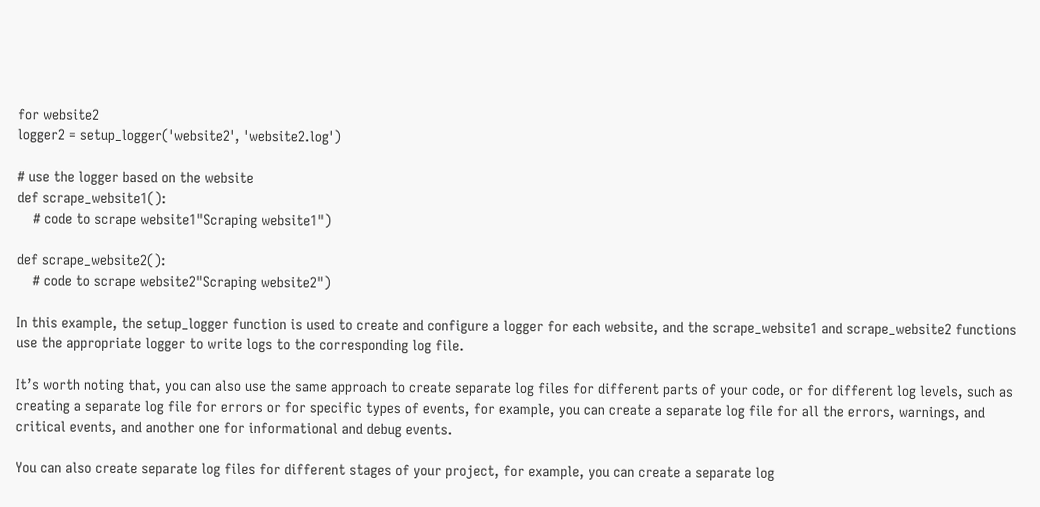for website2
logger2 = setup_logger('website2', 'website2.log')

# use the logger based on the website
def scrape_website1():
    # code to scrape website1"Scraping website1")

def scrape_website2():
    # code to scrape website2"Scraping website2")

In this example, the setup_logger function is used to create and configure a logger for each website, and the scrape_website1 and scrape_website2 functions use the appropriate logger to write logs to the corresponding log file.

It’s worth noting that, you can also use the same approach to create separate log files for different parts of your code, or for different log levels, such as creating a separate log file for errors or for specific types of events, for example, you can create a separate log file for all the errors, warnings, and critical events, and another one for informational and debug events.

You can also create separate log files for different stages of your project, for example, you can create a separate log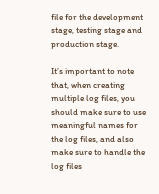file for the development stage, testing stage and production stage.

It’s important to note that, when creating multiple log files, you should make sure to use meaningful names for the log files, and also make sure to handle the log files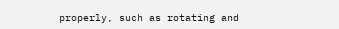properly, such as rotating and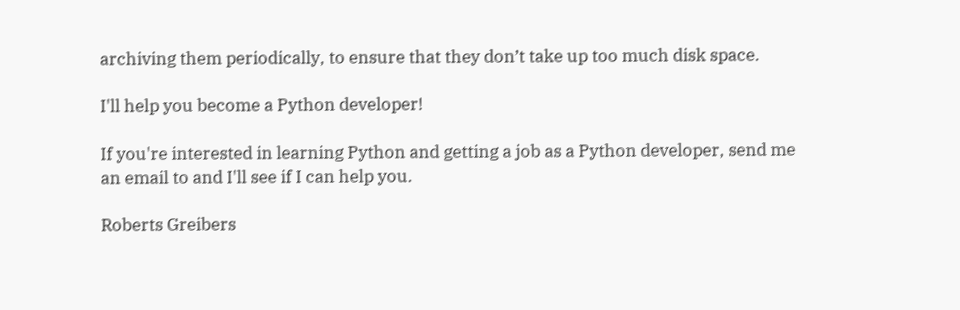archiving them periodically, to ensure that they don’t take up too much disk space.

I'll help you become a Python developer!

If you're interested in learning Python and getting a job as a Python developer, send me an email to and I'll see if I can help you.

Roberts Greibers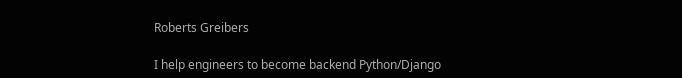Roberts Greibers

I help engineers to become backend Python/Django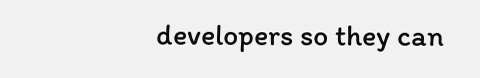developers so they can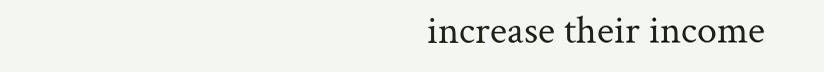increase their income